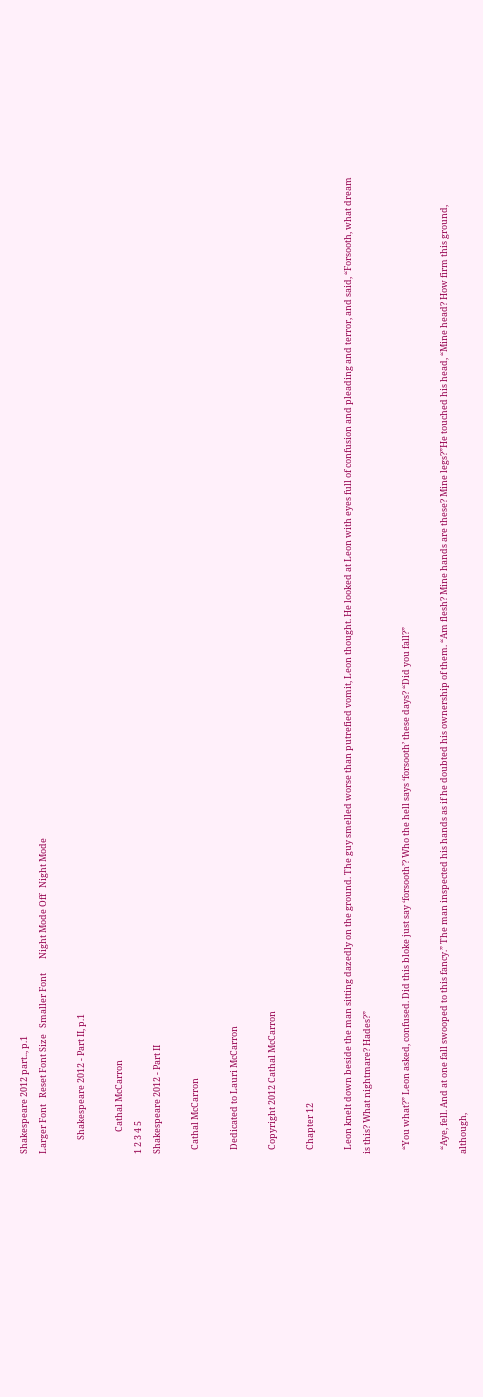Shakespeare 2012 part.., p.1
Larger Font   Reset Font Size   Smaller Font       Night Mode Off   Night Mode

       Shakespeare 2012 - Part II, p.1

           Cathal McCarron
1 2 3 4 5
Shakespeare 2012 - Part II

  Cathal McCarron

  Dedicated to Lauri McCarron

  Copyright 2012 Cathal McCarron

  Chapter 12

  Leon knelt down beside the man sitting dazedly on the ground. The guy smelled worse than putrefied vomit, Leon thought. He looked at Leon with eyes full of confusion and pleading and terror, and said, “Forsooth, what dream is this? What nightmare? Hades?”

  “You what?” Leon asked, confused. Did this bloke just say ‘forsooth’? Who the hell says ‘forsooth’ these days? “Did you fall?”

  “Aye, fell. And at one fall swooped to this fancy.” The man inspected his hands as if he doubted his ownership of them. “Am flesh? Mine hands are these? Mine legs?”He touched his head, “Mine head? How firm this ground, although,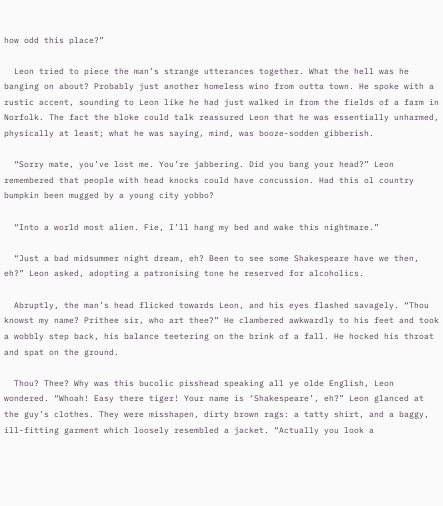how odd this place?”

  Leon tried to piece the man’s strange utterances together. What the hell was he banging on about? Probably just another homeless wino from outta town. He spoke with a rustic accent, sounding to Leon like he had just walked in from the fields of a farm in Norfolk. The fact the bloke could talk reassured Leon that he was essentially unharmed, physically at least; what he was saying, mind, was booze-sodden gibberish.

  “Sorry mate, you’ve lost me. You’re jabbering. Did you bang your head?” Leon remembered that people with head knocks could have concussion. Had this ol country bumpkin been mugged by a young city yobbo?

  “Into a world most alien. Fie, I’ll hang my bed and wake this nightmare.”

  “Just a bad midsummer night dream, eh? Been to see some Shakespeare have we then, eh?” Leon asked, adopting a patronising tone he reserved for alcoholics.

  Abruptly, the man’s head flicked towards Leon, and his eyes flashed savagely. “Thou knowst my name? Prithee sir, who art thee?” He clambered awkwardly to his feet and took a wobbly step back, his balance teetering on the brink of a fall. He hocked his throat and spat on the ground.

  Thou? Thee? Why was this bucolic pisshead speaking all ye olde English, Leon wondered. “Whoah! Easy there tiger! Your name is ‘Shakespeare’, eh?” Leon glanced at the guy’s clothes. They were misshapen, dirty brown rags: a tatty shirt, and a baggy, ill-fitting garment which loosely resembled a jacket. “Actually you look a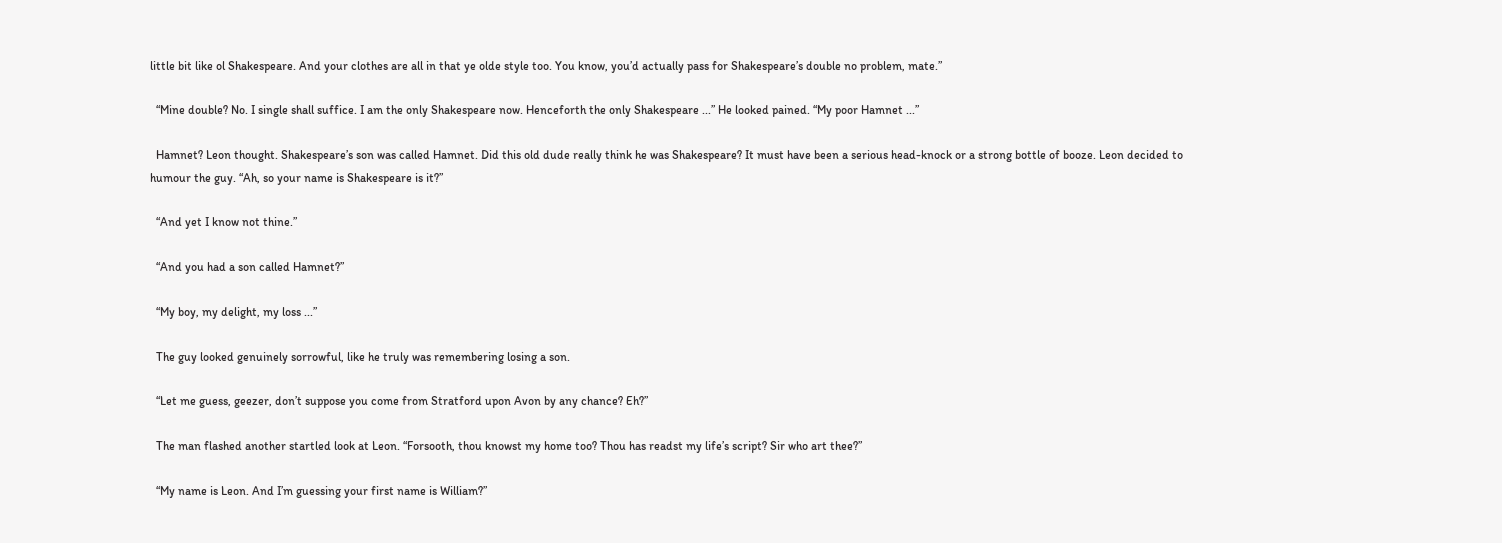little bit like ol Shakespeare. And your clothes are all in that ye olde style too. You know, you’d actually pass for Shakespeare’s double no problem, mate.”

  “Mine double? No. I single shall suffice. I am the only Shakespeare now. Henceforth the only Shakespeare ...” He looked pained. “My poor Hamnet ...”

  Hamnet? Leon thought. Shakespeare’s son was called Hamnet. Did this old dude really think he was Shakespeare? It must have been a serious head-knock or a strong bottle of booze. Leon decided to humour the guy. “Ah, so your name is Shakespeare is it?”

  “And yet I know not thine.”

  “And you had a son called Hamnet?”

  “My boy, my delight, my loss ...”

  The guy looked genuinely sorrowful, like he truly was remembering losing a son.

  “Let me guess, geezer, don’t suppose you come from Stratford upon Avon by any chance? Eh?”

  The man flashed another startled look at Leon. “Forsooth, thou knowst my home too? Thou has readst my life’s script? Sir who art thee?”

  “My name is Leon. And I’m guessing your first name is William?”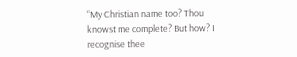“My Christian name too? Thou knowst me complete? But how? I recognise thee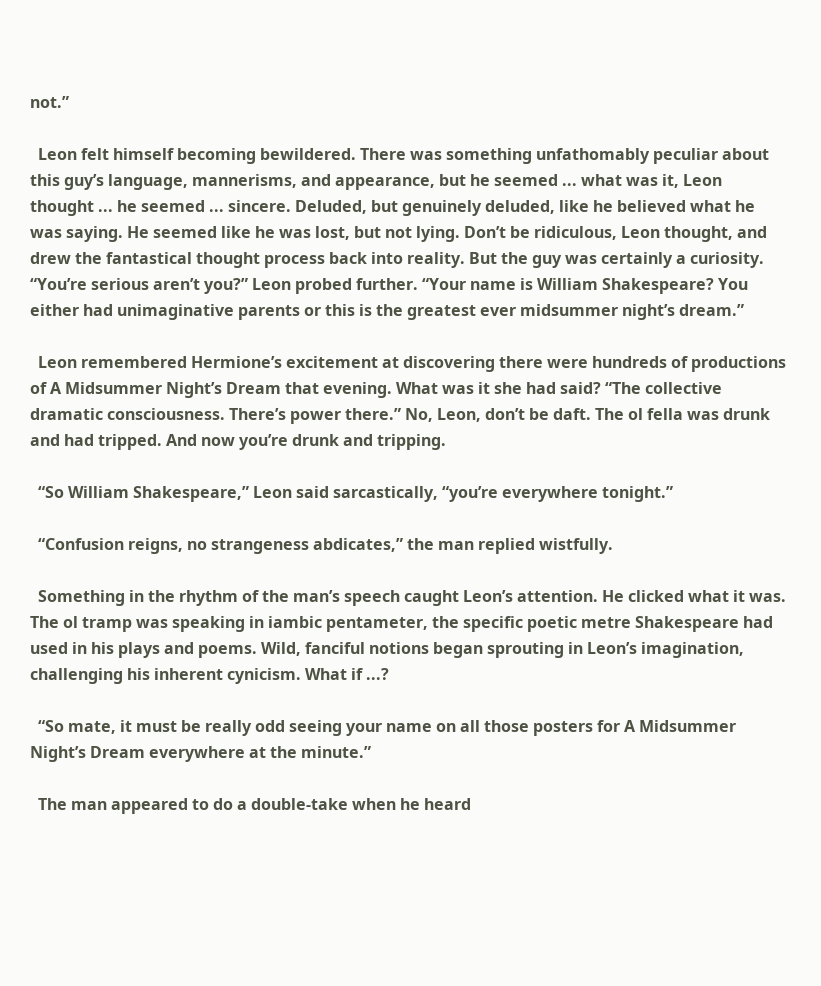not.”

  Leon felt himself becoming bewildered. There was something unfathomably peculiar about this guy’s language, mannerisms, and appearance, but he seemed ... what was it, Leon thought ... he seemed ... sincere. Deluded, but genuinely deluded, like he believed what he was saying. He seemed like he was lost, but not lying. Don’t be ridiculous, Leon thought, and drew the fantastical thought process back into reality. But the guy was certainly a curiosity. “You’re serious aren’t you?” Leon probed further. “Your name is William Shakespeare? You either had unimaginative parents or this is the greatest ever midsummer night’s dream.”

  Leon remembered Hermione’s excitement at discovering there were hundreds of productions of A Midsummer Night’s Dream that evening. What was it she had said? “The collective dramatic consciousness. There’s power there.” No, Leon, don’t be daft. The ol fella was drunk and had tripped. And now you’re drunk and tripping.

  “So William Shakespeare,” Leon said sarcastically, “you’re everywhere tonight.”

  “Confusion reigns, no strangeness abdicates,” the man replied wistfully.

  Something in the rhythm of the man’s speech caught Leon’s attention. He clicked what it was. The ol tramp was speaking in iambic pentameter, the specific poetic metre Shakespeare had used in his plays and poems. Wild, fanciful notions began sprouting in Leon’s imagination, challenging his inherent cynicism. What if ...?

  “So mate, it must be really odd seeing your name on all those posters for A Midsummer Night’s Dream everywhere at the minute.”

  The man appeared to do a double-take when he heard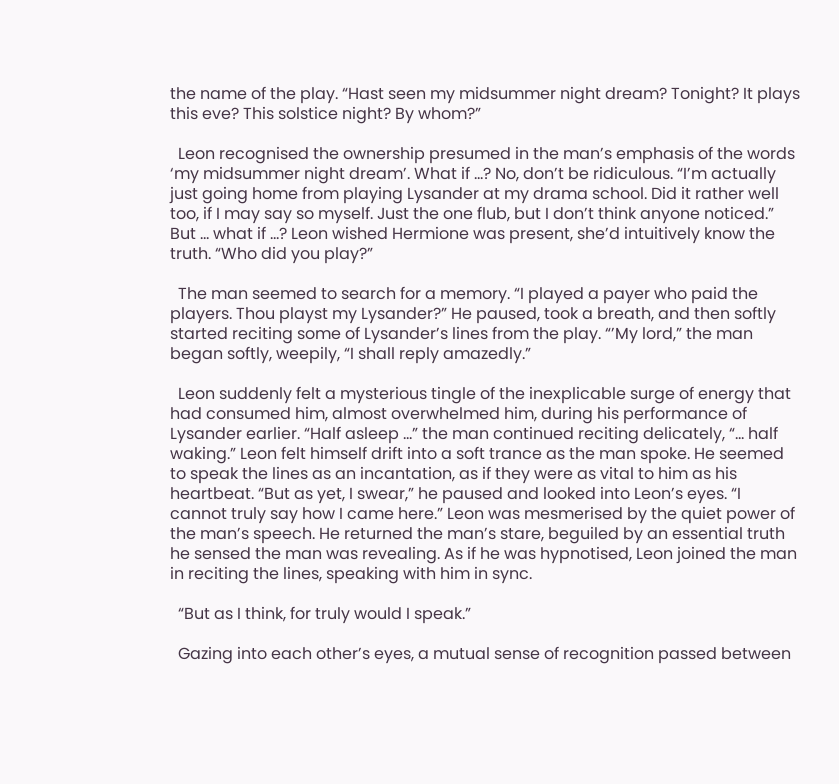the name of the play. “Hast seen my midsummer night dream? Tonight? It plays this eve? This solstice night? By whom?”

  Leon recognised the ownership presumed in the man’s emphasis of the words ‘my midsummer night dream’. What if ...? No, don’t be ridiculous. “I’m actually just going home from playing Lysander at my drama school. Did it rather well too, if I may say so myself. Just the one flub, but I don’t think anyone noticed.” But ... what if ...? Leon wished Hermione was present, she’d intuitively know the truth. “Who did you play?”

  The man seemed to search for a memory. “I played a payer who paid the players. Thou playst my Lysander?” He paused, took a breath, and then softly started reciting some of Lysander’s lines from the play. “’My lord,” the man began softly, weepily, “I shall reply amazedly.”

  Leon suddenly felt a mysterious tingle of the inexplicable surge of energy that had consumed him, almost overwhelmed him, during his performance of Lysander earlier. “Half asleep ...” the man continued reciting delicately, “... half waking.” Leon felt himself drift into a soft trance as the man spoke. He seemed to speak the lines as an incantation, as if they were as vital to him as his heartbeat. “But as yet, I swear,” he paused and looked into Leon’s eyes. “I cannot truly say how I came here.” Leon was mesmerised by the quiet power of the man’s speech. He returned the man’s stare, beguiled by an essential truth he sensed the man was revealing. As if he was hypnotised, Leon joined the man in reciting the lines, speaking with him in sync.

  “But as I think, for truly would I speak.”

  Gazing into each other’s eyes, a mutual sense of recognition passed between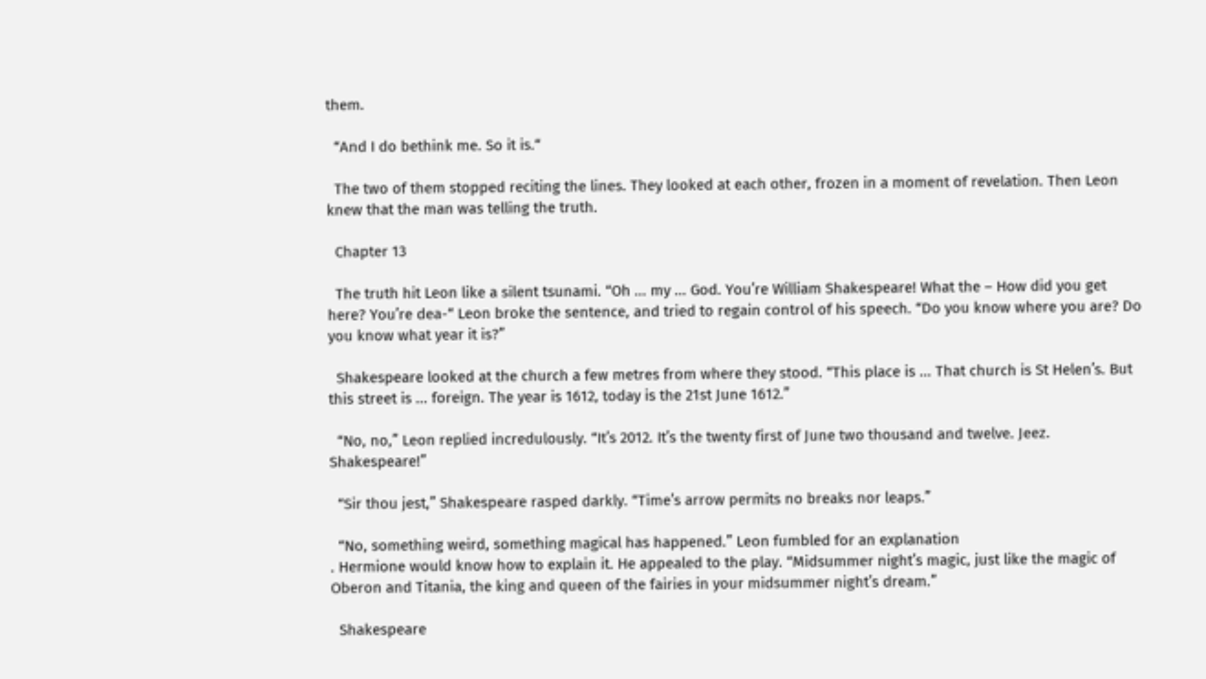them.

  “And I do bethink me. So it is.“

  The two of them stopped reciting the lines. They looked at each other, frozen in a moment of revelation. Then Leon knew that the man was telling the truth.

  Chapter 13

  The truth hit Leon like a silent tsunami. “Oh ... my ... God. You’re William Shakespeare! What the – How did you get here? You’re dea-“ Leon broke the sentence, and tried to regain control of his speech. “Do you know where you are? Do you know what year it is?”

  Shakespeare looked at the church a few metres from where they stood. “This place is ... That church is St Helen’s. But this street is ... foreign. The year is 1612, today is the 21st June 1612.”

  “No, no,” Leon replied incredulously. “It’s 2012. It’s the twenty first of June two thousand and twelve. Jeez. Shakespeare!”

  “Sir thou jest,” Shakespeare rasped darkly. “Time’s arrow permits no breaks nor leaps.”

  “No, something weird, something magical has happened.” Leon fumbled for an explanation
. Hermione would know how to explain it. He appealed to the play. “Midsummer night’s magic, just like the magic of Oberon and Titania, the king and queen of the fairies in your midsummer night’s dream.”

  Shakespeare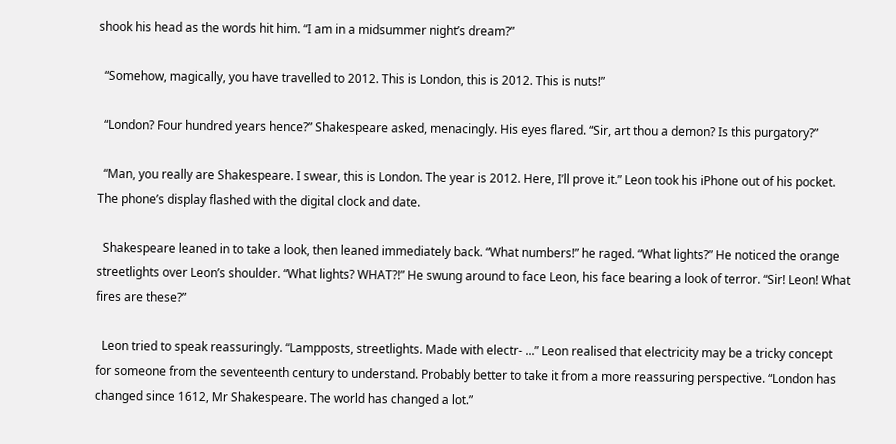shook his head as the words hit him. “I am in a midsummer night’s dream?”

  “Somehow, magically, you have travelled to 2012. This is London, this is 2012. This is nuts!”

  “London? Four hundred years hence?” Shakespeare asked, menacingly. His eyes flared. “Sir, art thou a demon? Is this purgatory?”

  “Man, you really are Shakespeare. I swear, this is London. The year is 2012. Here, I’ll prove it.” Leon took his iPhone out of his pocket. The phone’s display flashed with the digital clock and date.

  Shakespeare leaned in to take a look, then leaned immediately back. “What numbers!” he raged. “What lights?” He noticed the orange streetlights over Leon’s shoulder. “What lights? WHAT?!” He swung around to face Leon, his face bearing a look of terror. “Sir! Leon! What fires are these?”

  Leon tried to speak reassuringly. “Lampposts, streetlights. Made with electr- ...” Leon realised that electricity may be a tricky concept for someone from the seventeenth century to understand. Probably better to take it from a more reassuring perspective. “London has changed since 1612, Mr Shakespeare. The world has changed a lot.”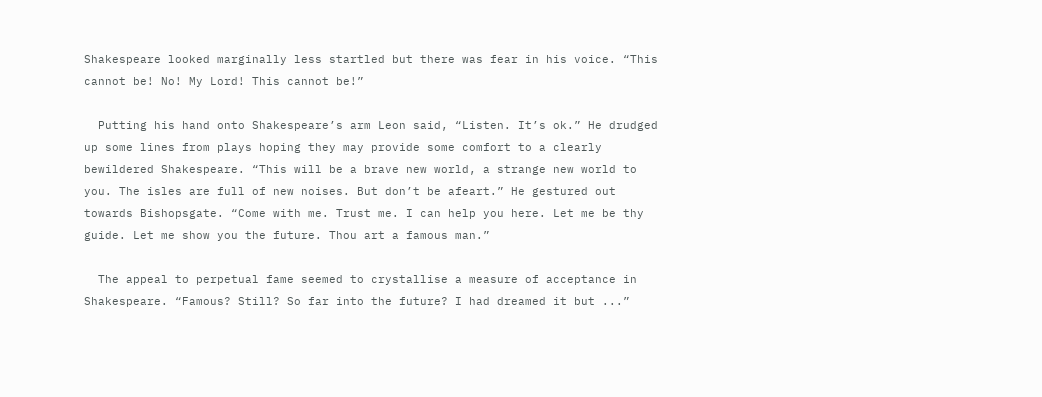Shakespeare looked marginally less startled but there was fear in his voice. “This cannot be! No! My Lord! This cannot be!”

  Putting his hand onto Shakespeare’s arm Leon said, “Listen. It’s ok.” He drudged up some lines from plays hoping they may provide some comfort to a clearly bewildered Shakespeare. “This will be a brave new world, a strange new world to you. The isles are full of new noises. But don’t be afeart.” He gestured out towards Bishopsgate. “Come with me. Trust me. I can help you here. Let me be thy guide. Let me show you the future. Thou art a famous man.”

  The appeal to perpetual fame seemed to crystallise a measure of acceptance in Shakespeare. “Famous? Still? So far into the future? I had dreamed it but ...”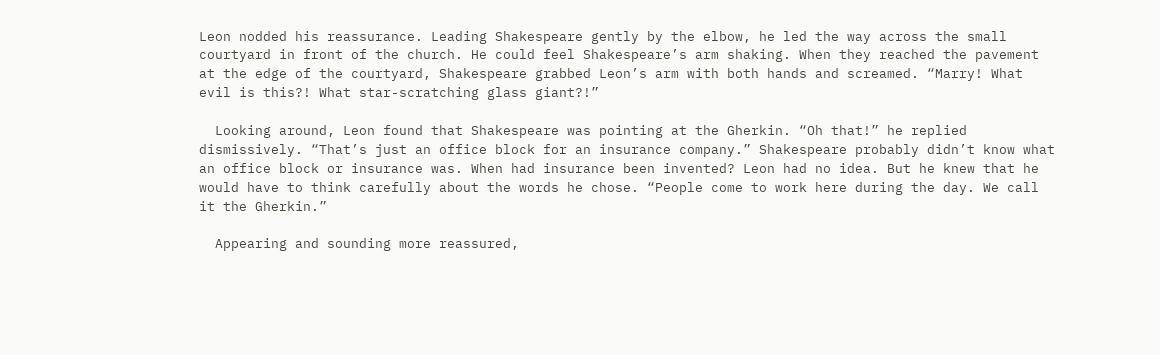Leon nodded his reassurance. Leading Shakespeare gently by the elbow, he led the way across the small courtyard in front of the church. He could feel Shakespeare’s arm shaking. When they reached the pavement at the edge of the courtyard, Shakespeare grabbed Leon’s arm with both hands and screamed. “Marry! What evil is this?! What star-scratching glass giant?!”

  Looking around, Leon found that Shakespeare was pointing at the Gherkin. “Oh that!” he replied dismissively. “That’s just an office block for an insurance company.” Shakespeare probably didn’t know what an office block or insurance was. When had insurance been invented? Leon had no idea. But he knew that he would have to think carefully about the words he chose. “People come to work here during the day. We call it the Gherkin.”

  Appearing and sounding more reassured,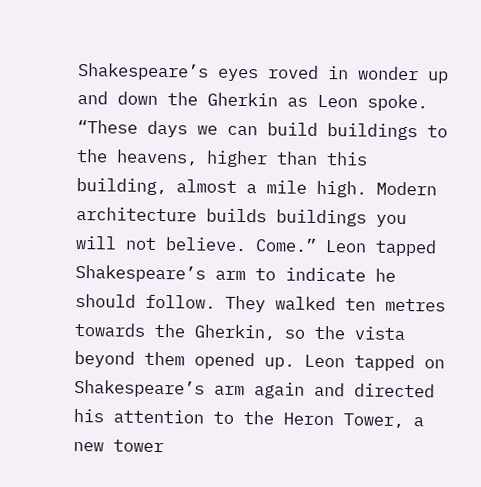Shakespeare’s eyes roved in wonder up and down the Gherkin as Leon spoke. “These days we can build buildings to the heavens, higher than this building, almost a mile high. Modern architecture builds buildings you will not believe. Come.” Leon tapped Shakespeare’s arm to indicate he should follow. They walked ten metres towards the Gherkin, so the vista beyond them opened up. Leon tapped on Shakespeare’s arm again and directed his attention to the Heron Tower, a new tower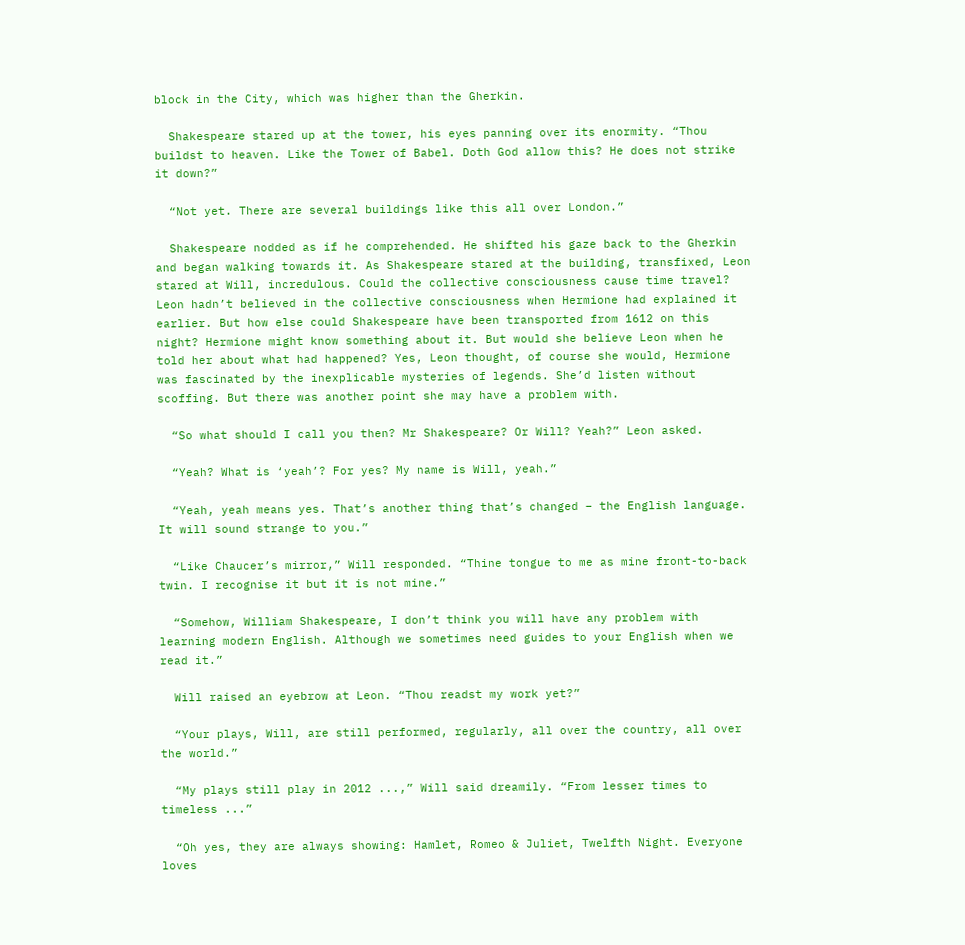block in the City, which was higher than the Gherkin.

  Shakespeare stared up at the tower, his eyes panning over its enormity. “Thou buildst to heaven. Like the Tower of Babel. Doth God allow this? He does not strike it down?”

  “Not yet. There are several buildings like this all over London.”

  Shakespeare nodded as if he comprehended. He shifted his gaze back to the Gherkin and began walking towards it. As Shakespeare stared at the building, transfixed, Leon stared at Will, incredulous. Could the collective consciousness cause time travel? Leon hadn’t believed in the collective consciousness when Hermione had explained it earlier. But how else could Shakespeare have been transported from 1612 on this night? Hermione might know something about it. But would she believe Leon when he told her about what had happened? Yes, Leon thought, of course she would, Hermione was fascinated by the inexplicable mysteries of legends. She’d listen without scoffing. But there was another point she may have a problem with.

  “So what should I call you then? Mr Shakespeare? Or Will? Yeah?” Leon asked.

  “Yeah? What is ‘yeah’? For yes? My name is Will, yeah.”

  “Yeah, yeah means yes. That’s another thing that’s changed – the English language. It will sound strange to you.”

  “Like Chaucer’s mirror,” Will responded. “Thine tongue to me as mine front-to-back twin. I recognise it but it is not mine.”

  “Somehow, William Shakespeare, I don’t think you will have any problem with learning modern English. Although we sometimes need guides to your English when we read it.”

  Will raised an eyebrow at Leon. “Thou readst my work yet?”

  “Your plays, Will, are still performed, regularly, all over the country, all over the world.”

  “My plays still play in 2012 ...,” Will said dreamily. “From lesser times to timeless ...”

  “Oh yes, they are always showing: Hamlet, Romeo & Juliet, Twelfth Night. Everyone loves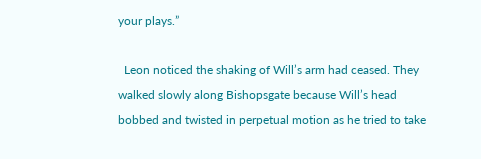your plays.”

  Leon noticed the shaking of Will’s arm had ceased. They walked slowly along Bishopsgate because Will’s head bobbed and twisted in perpetual motion as he tried to take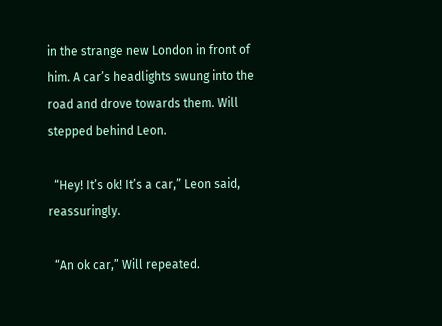in the strange new London in front of him. A car’s headlights swung into the road and drove towards them. Will stepped behind Leon.

  “Hey! It’s ok! It’s a car,” Leon said, reassuringly.

  “An ok car,” Will repeated.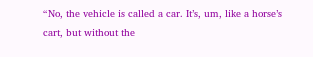“No, the vehicle is called a car. It’s, um, like a horse’s cart, but without the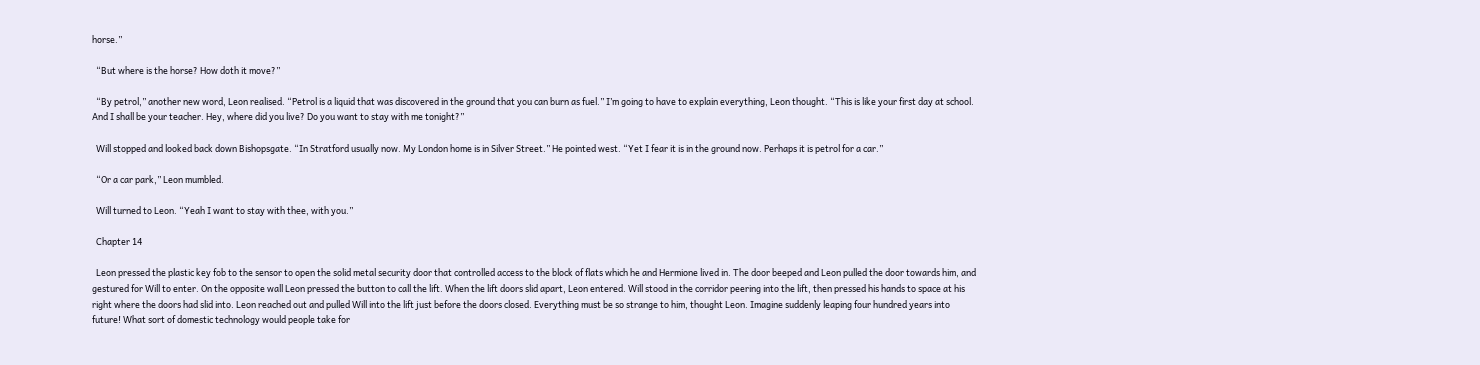horse.”

  “But where is the horse? How doth it move?”

  “By petrol,” another new word, Leon realised. “Petrol is a liquid that was discovered in the ground that you can burn as fuel.” I’m going to have to explain everything, Leon thought. “This is like your first day at school. And I shall be your teacher. Hey, where did you live? Do you want to stay with me tonight?”

  Will stopped and looked back down Bishopsgate. “In Stratford usually now. My London home is in Silver Street.” He pointed west. “Yet I fear it is in the ground now. Perhaps it is petrol for a car.”

  “Or a car park,” Leon mumbled.

  Will turned to Leon. “Yeah I want to stay with thee, with you.”

  Chapter 14

  Leon pressed the plastic key fob to the sensor to open the solid metal security door that controlled access to the block of flats which he and Hermione lived in. The door beeped and Leon pulled the door towards him, and gestured for Will to enter. On the opposite wall Leon pressed the button to call the lift. When the lift doors slid apart, Leon entered. Will stood in the corridor peering into the lift, then pressed his hands to space at his right where the doors had slid into. Leon reached out and pulled Will into the lift just before the doors closed. Everything must be so strange to him, thought Leon. Imagine suddenly leaping four hundred years into future! What sort of domestic technology would people take for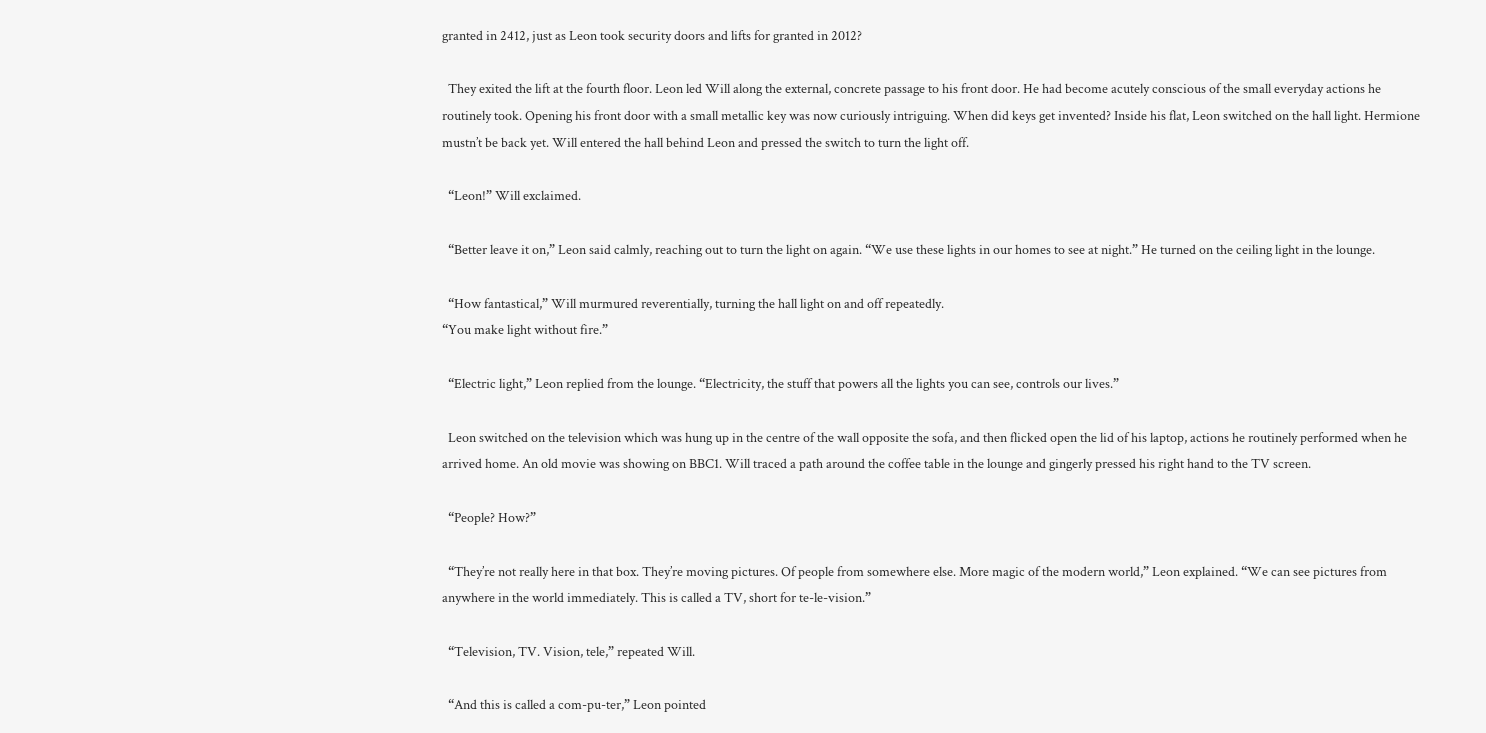granted in 2412, just as Leon took security doors and lifts for granted in 2012?

  They exited the lift at the fourth floor. Leon led Will along the external, concrete passage to his front door. He had become acutely conscious of the small everyday actions he routinely took. Opening his front door with a small metallic key was now curiously intriguing. When did keys get invented? Inside his flat, Leon switched on the hall light. Hermione mustn’t be back yet. Will entered the hall behind Leon and pressed the switch to turn the light off.

  “Leon!” Will exclaimed.

  “Better leave it on,” Leon said calmly, reaching out to turn the light on again. “We use these lights in our homes to see at night.” He turned on the ceiling light in the lounge.

  “How fantastical,” Will murmured reverentially, turning the hall light on and off repeatedly.
“You make light without fire.”

  “Electric light,” Leon replied from the lounge. “Electricity, the stuff that powers all the lights you can see, controls our lives.”

  Leon switched on the television which was hung up in the centre of the wall opposite the sofa, and then flicked open the lid of his laptop, actions he routinely performed when he arrived home. An old movie was showing on BBC1. Will traced a path around the coffee table in the lounge and gingerly pressed his right hand to the TV screen.

  “People? How?”

  “They’re not really here in that box. They’re moving pictures. Of people from somewhere else. More magic of the modern world,” Leon explained. “We can see pictures from anywhere in the world immediately. This is called a TV, short for te-le-vision.”

  “Television, TV. Vision, tele,” repeated Will.

  “And this is called a com-pu-ter,” Leon pointed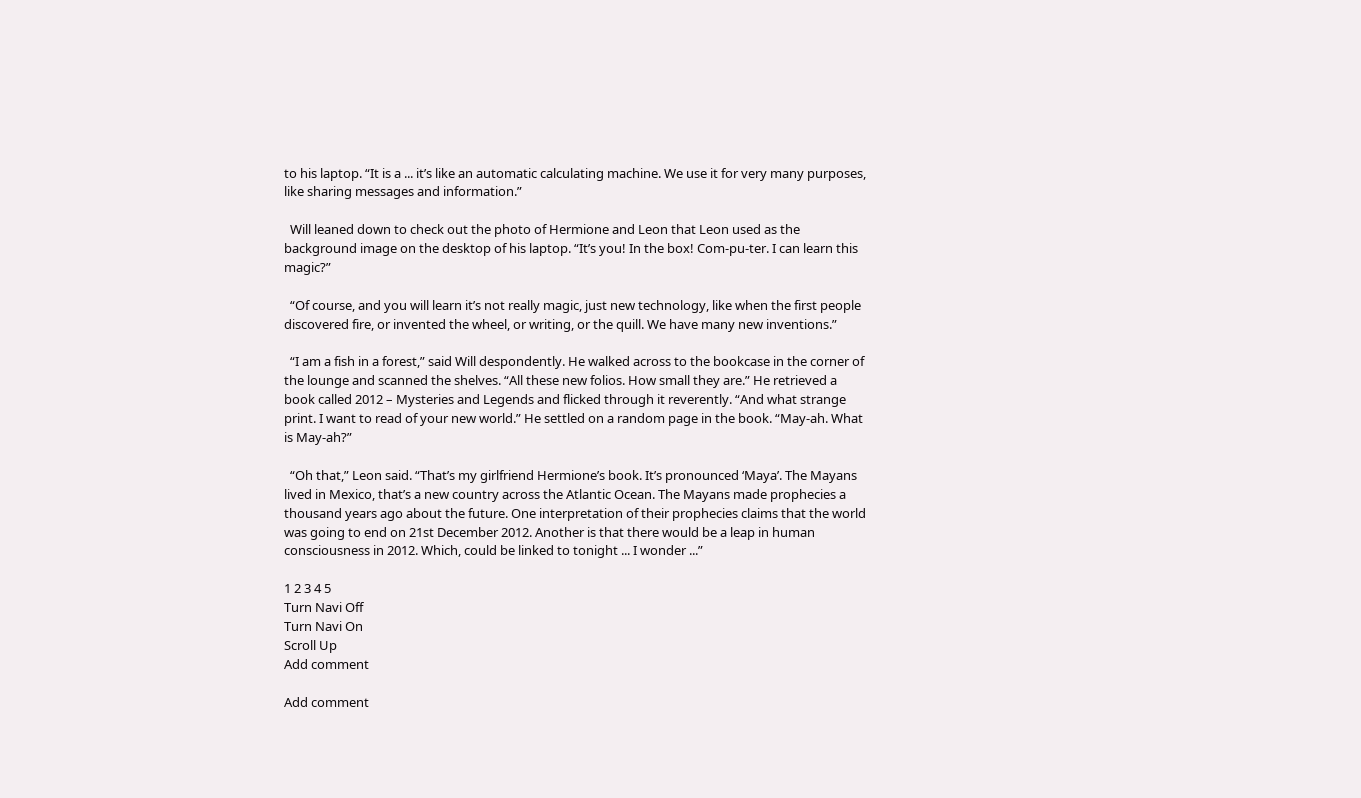to his laptop. “It is a ... it’s like an automatic calculating machine. We use it for very many purposes, like sharing messages and information.”

  Will leaned down to check out the photo of Hermione and Leon that Leon used as the background image on the desktop of his laptop. “It’s you! In the box! Com-pu-ter. I can learn this magic?”

  “Of course, and you will learn it’s not really magic, just new technology, like when the first people discovered fire, or invented the wheel, or writing, or the quill. We have many new inventions.”

  “I am a fish in a forest,” said Will despondently. He walked across to the bookcase in the corner of the lounge and scanned the shelves. “All these new folios. How small they are.” He retrieved a book called 2012 – Mysteries and Legends and flicked through it reverently. “And what strange print. I want to read of your new world.” He settled on a random page in the book. “May-ah. What is May-ah?”

  “Oh that,” Leon said. “That’s my girlfriend Hermione’s book. It’s pronounced ‘Maya’. The Mayans lived in Mexico, that’s a new country across the Atlantic Ocean. The Mayans made prophecies a thousand years ago about the future. One interpretation of their prophecies claims that the world was going to end on 21st December 2012. Another is that there would be a leap in human consciousness in 2012. Which, could be linked to tonight ... I wonder ...”

1 2 3 4 5
Turn Navi Off
Turn Navi On
Scroll Up
Add comment

Add comment